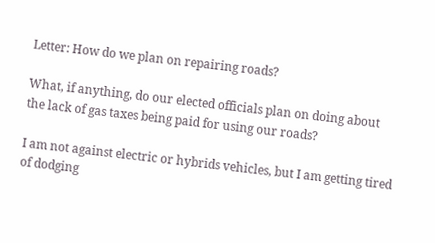Letter: How do we plan on repairing roads?

What, if anything, do our elected officials plan on doing about the lack of gas taxes being paid for using our roads?

I am not against electric or hybrids vehicles, but I am getting tired of dodging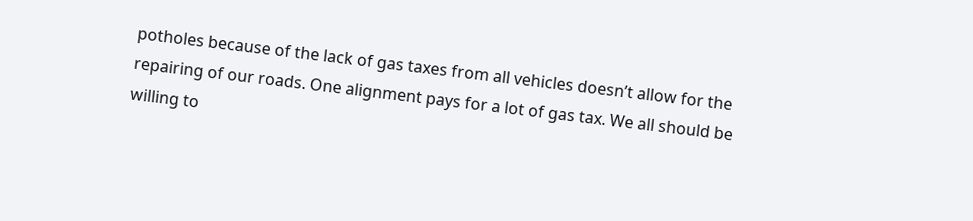potholes because of the lack of gas taxes from all vehicles doesn’t allow for the repairing of our roads. One alignment pays for a lot of gas tax. We all should be willing to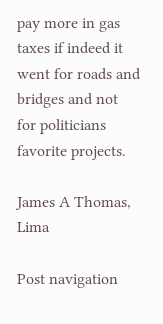pay more in gas taxes if indeed it went for roads and bridges and not for politicians favorite projects.

James A Thomas, Lima

Post navigation